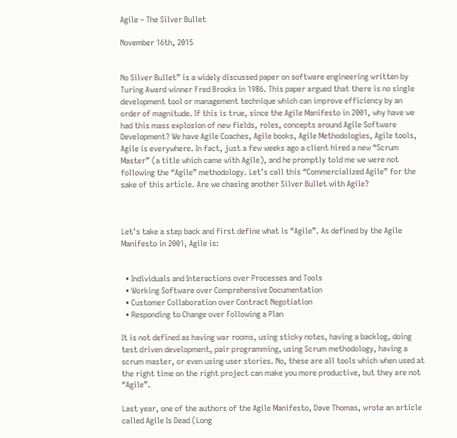Agile – The Silver Bullet

November 16th, 2015


No Silver Bullet” is a widely discussed paper on software engineering written by Turing Award winner Fred Brooks in 1986. This paper argued that there is no single development tool or management technique which can improve efficiency by an order of magnitude. If this is true, since the Agile Manifesto in 2001, why have we had this mass explosion of new fields, roles, concepts around Agile Software Development? We have Agile Coaches, Agile books, Agile Methodologies, Agile tools, Agile is everywhere. In fact, just a few weeks ago a client hired a new “Scrum Master” (a title which came with Agile), and he promptly told me we were not following the “Agile” methodology. Let’s call this “Commercialized Agile” for the sake of this article. Are we chasing another Silver Bullet with Agile?



Let’s take a step back and first define what is “Agile”. As defined by the Agile Manifesto in 2001, Agile is:


  • Individuals and Interactions over Processes and Tools
  • Working Software over Comprehensive Documentation
  • Customer Collaboration over Contract Negotiation
  • Responding to Change over Following a Plan

It is not defined as having war rooms, using sticky notes, having a backlog, doing test driven development, pair programming, using Scrum methodology, having a scrum master, or even using user stories. No, these are all tools which when used at the right time on the right project can make you more productive, but they are not “Agile”.

Last year, one of the authors of the Agile Manifesto, Dave Thomas, wrote an article called Agile Is Dead (Long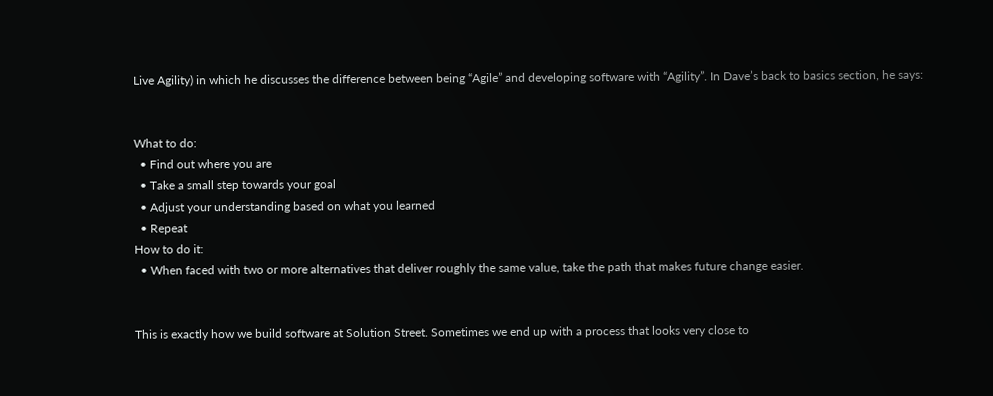Live Agility) in which he discusses the difference between being “Agile” and developing software with “Agility”. In Dave’s back to basics section, he says:


What to do:
  • Find out where you are
  • Take a small step towards your goal
  • Adjust your understanding based on what you learned
  • Repeat
How to do it:
  • When faced with two or more alternatives that deliver roughly the same value, take the path that makes future change easier.


This is exactly how we build software at Solution Street. Sometimes we end up with a process that looks very close to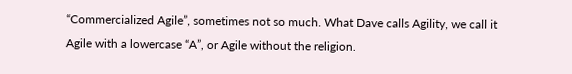“Commercialized Agile”, sometimes not so much. What Dave calls Agility, we call it Agile with a lowercase “A”, or Agile without the religion.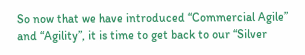So now that we have introduced “Commercial Agile” and “Agility”, it is time to get back to our “Silver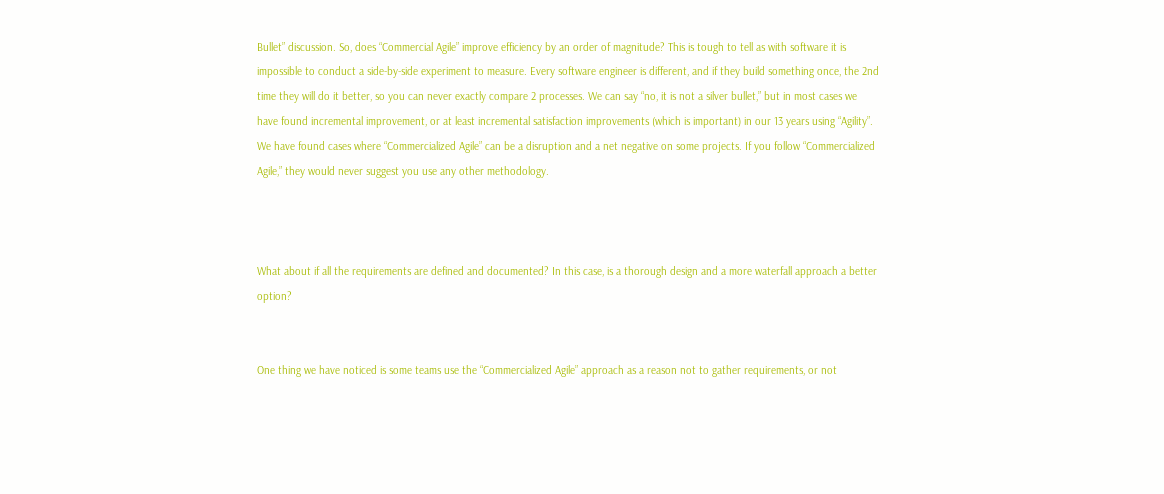Bullet” discussion. So, does “Commercial Agile” improve efficiency by an order of magnitude? This is tough to tell as with software it is impossible to conduct a side-by-side experiment to measure. Every software engineer is different, and if they build something once, the 2nd time they will do it better, so you can never exactly compare 2 processes. We can say “no, it is not a silver bullet,” but in most cases we have found incremental improvement, or at least incremental satisfaction improvements (which is important) in our 13 years using “Agility”. We have found cases where “Commercialized Agile” can be a disruption and a net negative on some projects. If you follow “Commercialized Agile,” they would never suggest you use any other methodology.



What about if all the requirements are defined and documented? In this case, is a thorough design and a more waterfall approach a better option?


One thing we have noticed is some teams use the “Commercialized Agile” approach as a reason not to gather requirements, or not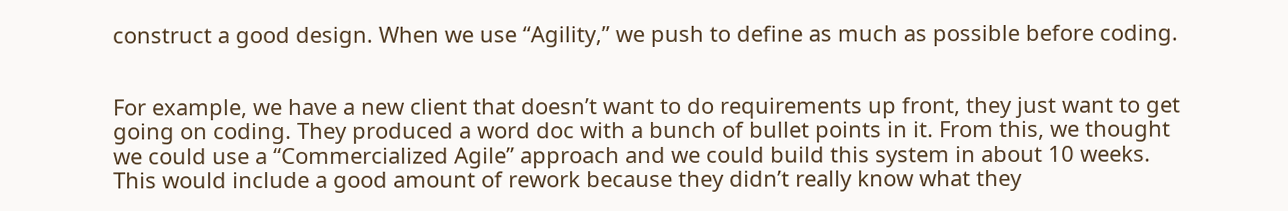construct a good design. When we use “Agility,” we push to define as much as possible before coding.


For example, we have a new client that doesn’t want to do requirements up front, they just want to get going on coding. They produced a word doc with a bunch of bullet points in it. From this, we thought we could use a “Commercialized Agile” approach and we could build this system in about 10 weeks. This would include a good amount of rework because they didn’t really know what they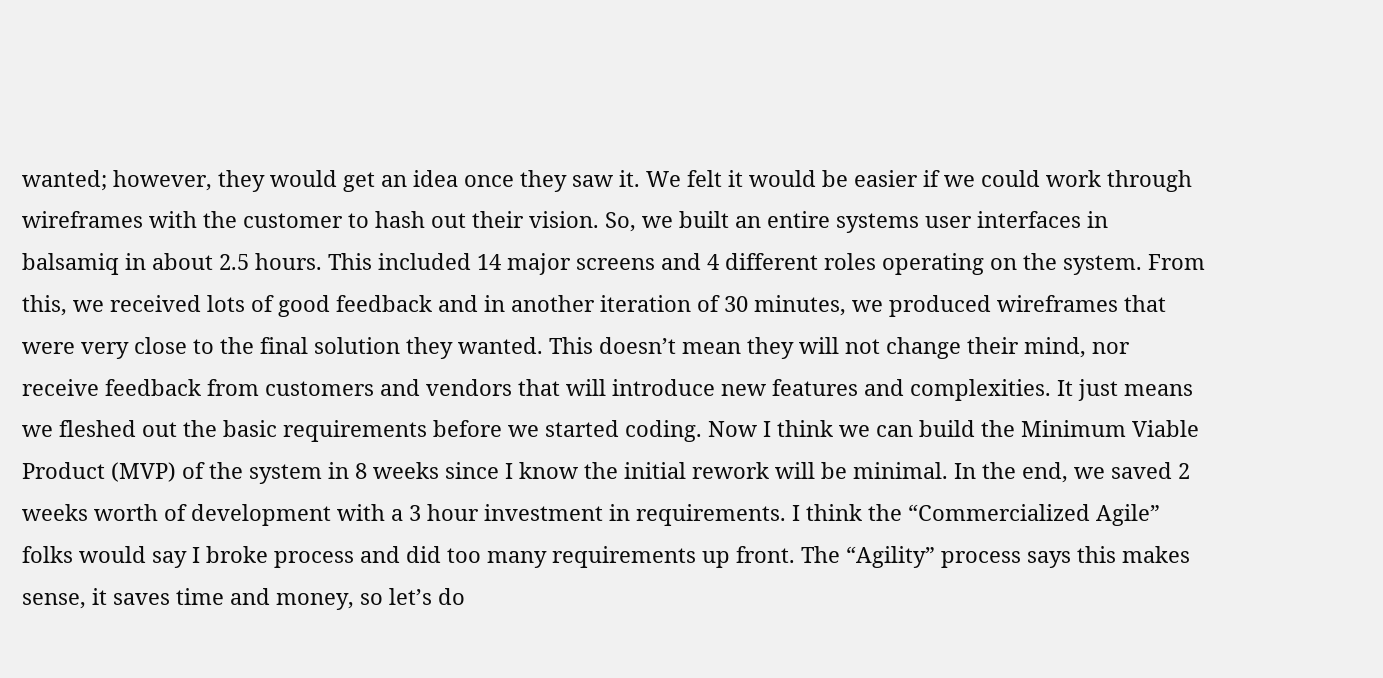wanted; however, they would get an idea once they saw it. We felt it would be easier if we could work through wireframes with the customer to hash out their vision. So, we built an entire systems user interfaces in balsamiq in about 2.5 hours. This included 14 major screens and 4 different roles operating on the system. From this, we received lots of good feedback and in another iteration of 30 minutes, we produced wireframes that were very close to the final solution they wanted. This doesn’t mean they will not change their mind, nor receive feedback from customers and vendors that will introduce new features and complexities. It just means we fleshed out the basic requirements before we started coding. Now I think we can build the Minimum Viable Product (MVP) of the system in 8 weeks since I know the initial rework will be minimal. In the end, we saved 2 weeks worth of development with a 3 hour investment in requirements. I think the “Commercialized Agile” folks would say I broke process and did too many requirements up front. The “Agility” process says this makes sense, it saves time and money, so let’s do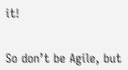it!


So don’t be Agile, but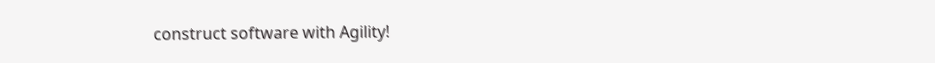construct software with Agility!